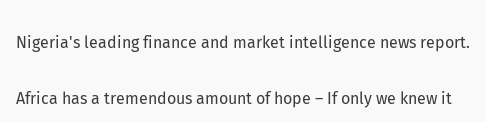Nigeria's leading finance and market intelligence news report.

Africa has a tremendous amount of hope – If only we knew it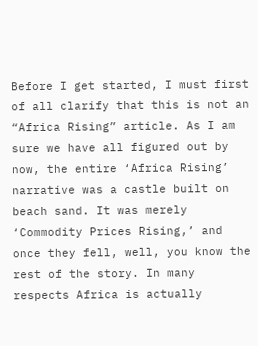Before I get started, I must first of all clarify that this is not an “Africa Rising” article. As I am sure we have all figured out by now, the entire ‘Africa Rising’ narrative was a castle built on beach sand. It was merely ‘Commodity Prices Rising,’ and once they fell, well, you know the rest of the story. In many respects Africa is actually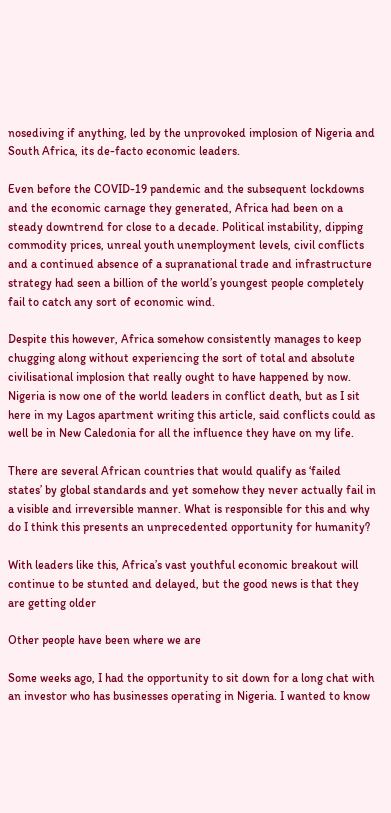nosediving if anything, led by the unprovoked implosion of Nigeria and South Africa, its de-facto economic leaders.

Even before the COVID-19 pandemic and the subsequent lockdowns and the economic carnage they generated, Africa had been on a steady downtrend for close to a decade. Political instability, dipping commodity prices, unreal youth unemployment levels, civil conflicts and a continued absence of a supranational trade and infrastructure strategy had seen a billion of the world’s youngest people completely fail to catch any sort of economic wind.

Despite this however, Africa somehow consistently manages to keep chugging along without experiencing the sort of total and absolute civilisational implosion that really ought to have happened by now. Nigeria is now one of the world leaders in conflict death, but as I sit here in my Lagos apartment writing this article, said conflicts could as well be in New Caledonia for all the influence they have on my life.

There are several African countries that would qualify as ‘failed states’ by global standards and yet somehow they never actually fail in a visible and irreversible manner. What is responsible for this and why do I think this presents an unprecedented opportunity for humanity?

With leaders like this, Africa’s vast youthful economic breakout will continue to be stunted and delayed, but the good news is that they are getting older

Other people have been where we are

Some weeks ago, I had the opportunity to sit down for a long chat with an investor who has businesses operating in Nigeria. I wanted to know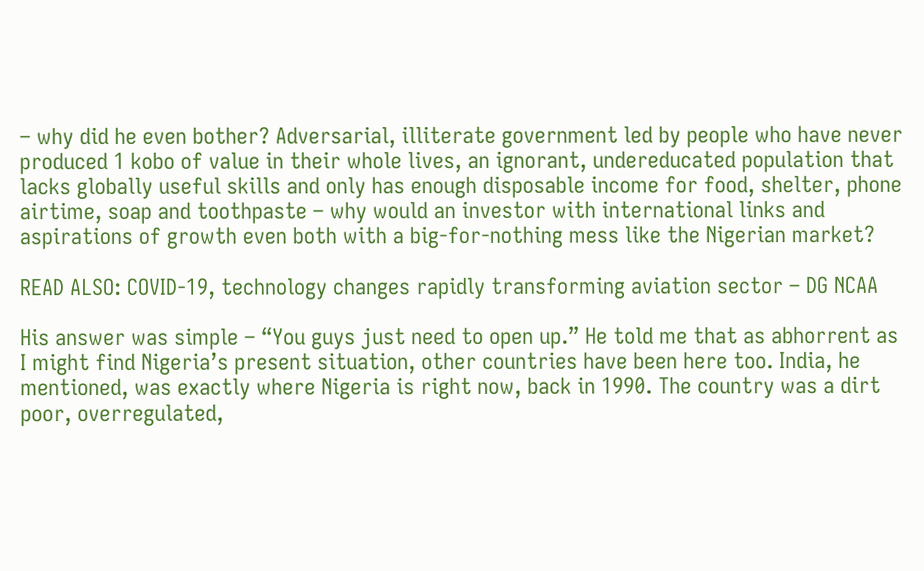– why did he even bother? Adversarial, illiterate government led by people who have never produced 1 kobo of value in their whole lives, an ignorant, undereducated population that lacks globally useful skills and only has enough disposable income for food, shelter, phone airtime, soap and toothpaste – why would an investor with international links and aspirations of growth even both with a big-for-nothing mess like the Nigerian market?

READ ALSO: COVID-19, technology changes rapidly transforming aviation sector – DG NCAA

His answer was simple – “You guys just need to open up.” He told me that as abhorrent as I might find Nigeria’s present situation, other countries have been here too. India, he mentioned, was exactly where Nigeria is right now, back in 1990. The country was a dirt poor, overregulated,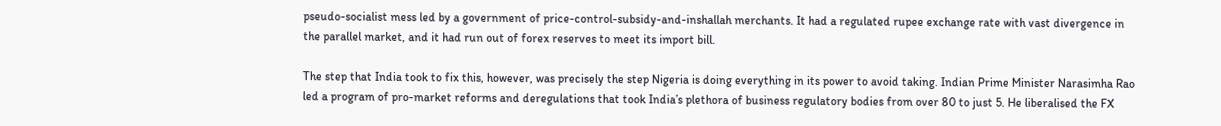pseudo-socialist mess led by a government of price-control-subsidy-and-inshallah merchants. It had a regulated rupee exchange rate with vast divergence in the parallel market, and it had run out of forex reserves to meet its import bill.

The step that India took to fix this, however, was precisely the step Nigeria is doing everything in its power to avoid taking. Indian Prime Minister Narasimha Rao led a program of pro-market reforms and deregulations that took India’s plethora of business regulatory bodies from over 80 to just 5. He liberalised the FX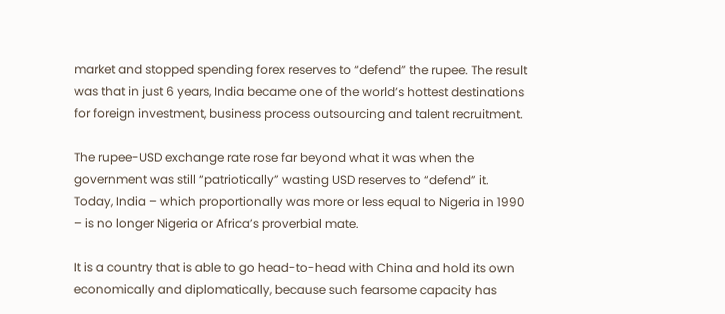market and stopped spending forex reserves to “defend” the rupee. The result was that in just 6 years, India became one of the world’s hottest destinations for foreign investment, business process outsourcing and talent recruitment.

The rupee-USD exchange rate rose far beyond what it was when the government was still “patriotically” wasting USD reserves to “defend” it. Today, India – which proportionally was more or less equal to Nigeria in 1990 – is no longer Nigeria or Africa’s proverbial mate.

It is a country that is able to go head-to-head with China and hold its own economically and diplomatically, because such fearsome capacity has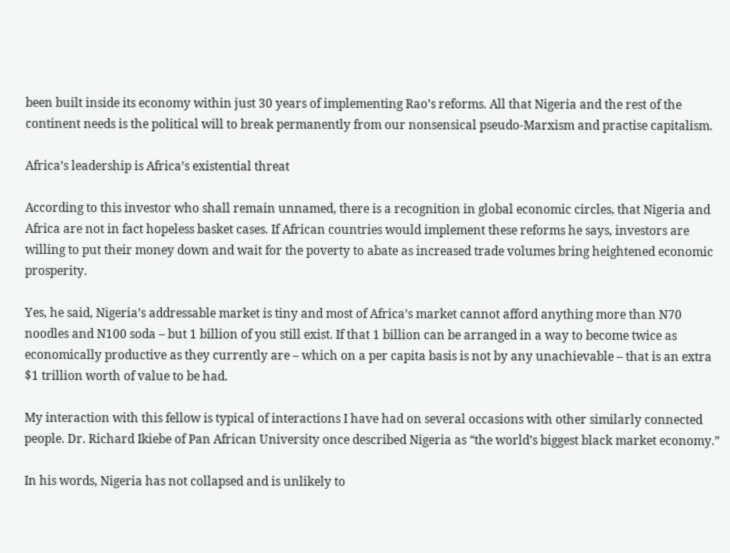been built inside its economy within just 30 years of implementing Rao’s reforms. All that Nigeria and the rest of the continent needs is the political will to break permanently from our nonsensical pseudo-Marxism and practise capitalism.

Africa’s leadership is Africa’s existential threat

According to this investor who shall remain unnamed, there is a recognition in global economic circles, that Nigeria and Africa are not in fact hopeless basket cases. If African countries would implement these reforms he says, investors are willing to put their money down and wait for the poverty to abate as increased trade volumes bring heightened economic prosperity.

Yes, he said, Nigeria’s addressable market is tiny and most of Africa’s market cannot afford anything more than N70 noodles and N100 soda – but 1 billion of you still exist. If that 1 billion can be arranged in a way to become twice as economically productive as they currently are – which on a per capita basis is not by any unachievable – that is an extra $1 trillion worth of value to be had.

My interaction with this fellow is typical of interactions I have had on several occasions with other similarly connected people. Dr. Richard Ikiebe of Pan African University once described Nigeria as “the world’s biggest black market economy.”

In his words, Nigeria has not collapsed and is unlikely to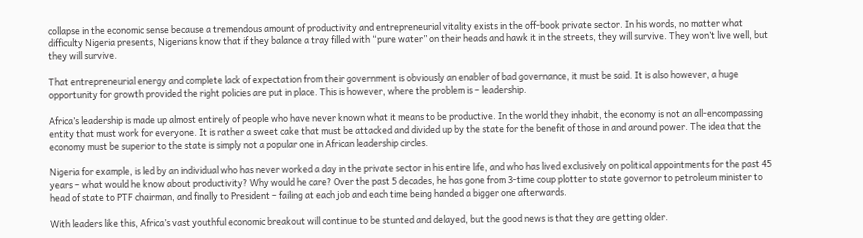collapse in the economic sense because a tremendous amount of productivity and entrepreneurial vitality exists in the off-book private sector. In his words, no matter what difficulty Nigeria presents, Nigerians know that if they balance a tray filled with “pure water” on their heads and hawk it in the streets, they will survive. They won’t live well, but they will survive.

That entrepreneurial energy and complete lack of expectation from their government is obviously an enabler of bad governance, it must be said. It is also however, a huge opportunity for growth provided the right policies are put in place. This is however, where the problem is – leadership.

Africa’s leadership is made up almost entirely of people who have never known what it means to be productive. In the world they inhabit, the economy is not an all-encompassing entity that must work for everyone. It is rather a sweet cake that must be attacked and divided up by the state for the benefit of those in and around power. The idea that the economy must be superior to the state is simply not a popular one in African leadership circles.

Nigeria for example, is led by an individual who has never worked a day in the private sector in his entire life, and who has lived exclusively on political appointments for the past 45 years – what would he know about productivity? Why would he care? Over the past 5 decades, he has gone from 3-time coup plotter to state governor to petroleum minister to head of state to PTF chairman, and finally to President – failing at each job and each time being handed a bigger one afterwards.

With leaders like this, Africa’s vast youthful economic breakout will continue to be stunted and delayed, but the good news is that they are getting older.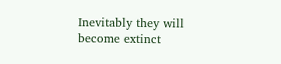Inevitably they will become extinct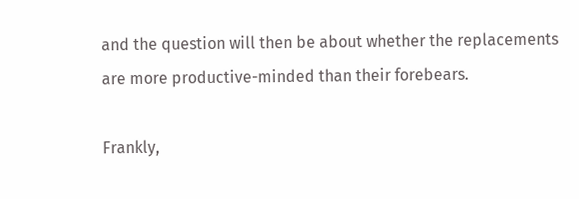and the question will then be about whether the replacements are more productive-minded than their forebears.

Frankly,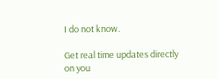I do not know.

Get real time updates directly on you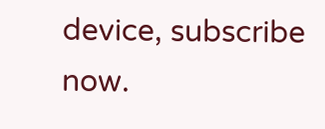device, subscribe now.